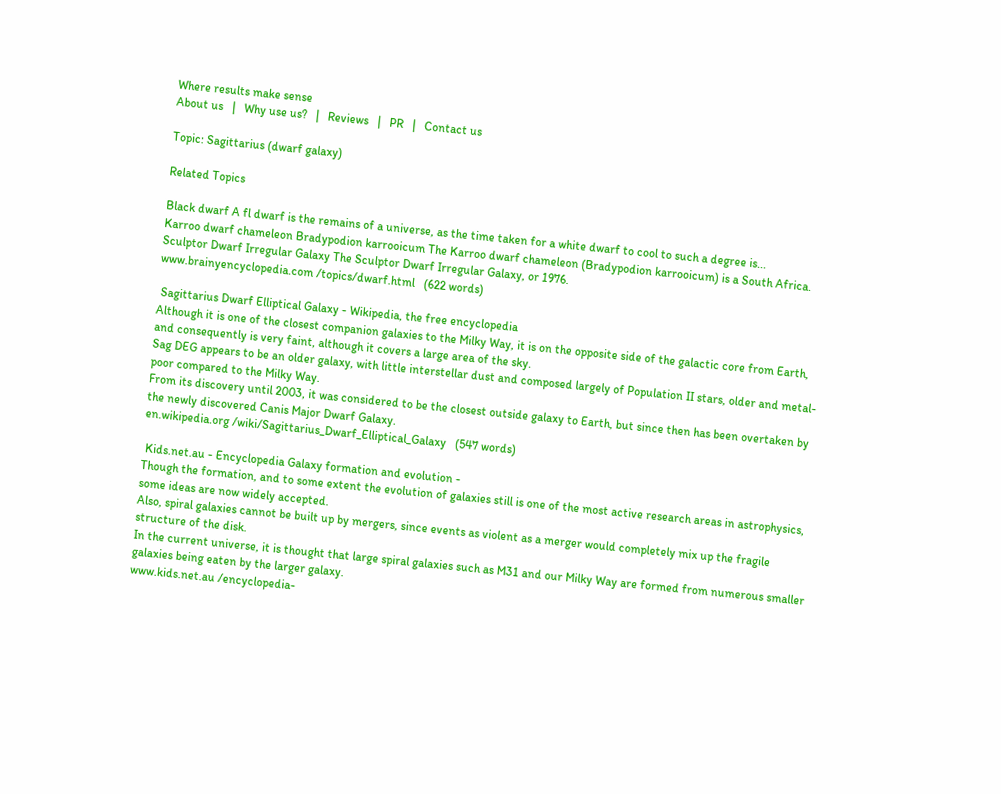Where results make sense
About us   |   Why use us?   |   Reviews   |   PR   |   Contact us

Topic: Sagittarius (dwarf galaxy)

Related Topics

Black dwarf A fl dwarf is the remains of a universe, as the time taken for a white dwarf to cool to such a degree is...
Karroo dwarf chameleon Bradypodion karrooicum The Karroo dwarf chameleon (Bradypodion karrooicum) is a South Africa.
Sculptor Dwarf Irregular Galaxy The Sculptor Dwarf Irregular Galaxy, or 1976.
www.brainyencyclopedia.com /topics/dwarf.html   (622 words)

 Sagittarius Dwarf Elliptical Galaxy - Wikipedia, the free encyclopedia
Although it is one of the closest companion galaxies to the Milky Way, it is on the opposite side of the galactic core from Earth, and consequently is very faint, although it covers a large area of the sky.
Sag DEG appears to be an older galaxy, with little interstellar dust and composed largely of Population II stars, older and metal-poor compared to the Milky Way.
From its discovery until 2003, it was considered to be the closest outside galaxy to Earth, but since then has been overtaken by the newly discovered Canis Major Dwarf Galaxy.
en.wikipedia.org /wiki/Sagittarius_Dwarf_Elliptical_Galaxy   (547 words)

 Kids.net.au - Encyclopedia Galaxy formation and evolution -
Though the formation, and to some extent the evolution of galaxies still is one of the most active research areas in astrophysics, some ideas are now widely accepted.
Also, spiral galaxies cannot be built up by mergers, since events as violent as a merger would completely mix up the fragile structure of the disk.
In the current universe, it is thought that large spiral galaxies such as M31 and our Milky Way are formed from numerous smaller galaxies being eaten by the larger galaxy.
www.kids.net.au /encyclopedia-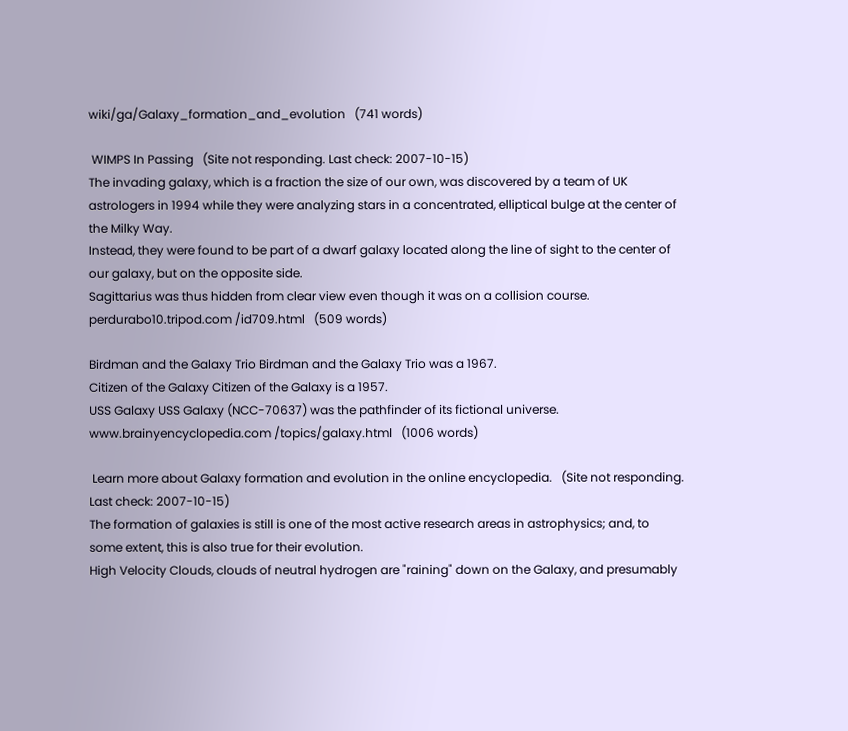wiki/ga/Galaxy_formation_and_evolution   (741 words)

 WIMPS In Passing   (Site not responding. Last check: 2007-10-15)
The invading galaxy, which is a fraction the size of our own, was discovered by a team of UK astrologers in 1994 while they were analyzing stars in a concentrated, elliptical bulge at the center of the Milky Way.
Instead, they were found to be part of a dwarf galaxy located along the line of sight to the center of our galaxy, but on the opposite side.
Sagittarius was thus hidden from clear view even though it was on a collision course.
perdurabo10.tripod.com /id709.html   (509 words)

Birdman and the Galaxy Trio Birdman and the Galaxy Trio was a 1967.
Citizen of the Galaxy Citizen of the Galaxy is a 1957.
USS Galaxy USS Galaxy (NCC-70637) was the pathfinder of its fictional universe.
www.brainyencyclopedia.com /topics/galaxy.html   (1006 words)

 Learn more about Galaxy formation and evolution in the online encyclopedia.   (Site not responding. Last check: 2007-10-15)
The formation of galaxies is still is one of the most active research areas in astrophysics; and, to some extent, this is also true for their evolution.
High Velocity Clouds, clouds of neutral hydrogen are "raining" down on the Galaxy, and presumably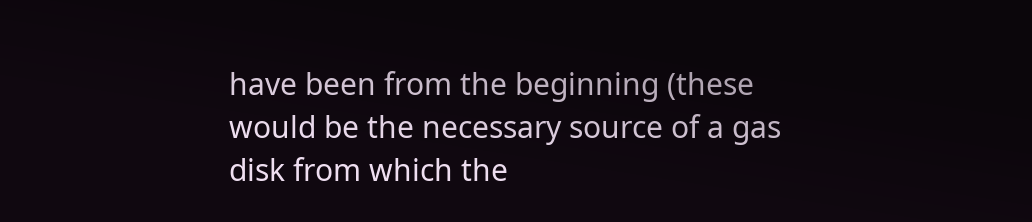have been from the beginning (these would be the necessary source of a gas disk from which the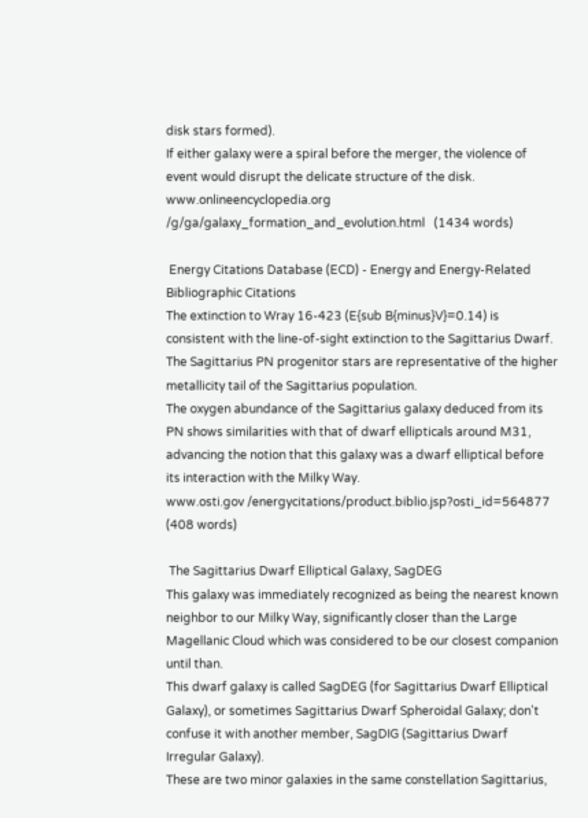disk stars formed).
If either galaxy were a spiral before the merger, the violence of event would disrupt the delicate structure of the disk.
www.onlineencyclopedia.org /g/ga/galaxy_formation_and_evolution.html   (1434 words)

 Energy Citations Database (ECD) - Energy and Energy-Related Bibliographic Citations
The extinction to Wray 16-423 (E{sub B{minus}V}=0.14) is consistent with the line-of-sight extinction to the Sagittarius Dwarf.
The Sagittarius PN progenitor stars are representative of the higher metallicity tail of the Sagittarius population.
The oxygen abundance of the Sagittarius galaxy deduced from its PN shows similarities with that of dwarf ellipticals around M31, advancing the notion that this galaxy was a dwarf elliptical before its interaction with the Milky Way.
www.osti.gov /energycitations/product.biblio.jsp?osti_id=564877   (408 words)

 The Sagittarius Dwarf Elliptical Galaxy, SagDEG
This galaxy was immediately recognized as being the nearest known neighbor to our Milky Way, significantly closer than the Large Magellanic Cloud which was considered to be our closest companion until than.
This dwarf galaxy is called SagDEG (for Sagittarius Dwarf Elliptical Galaxy), or sometimes Sagittarius Dwarf Spheroidal Galaxy; don't confuse it with another member, SagDIG (Sagittarius Dwarf Irregular Galaxy).
These are two minor galaxies in the same constellation Sagittarius,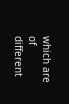which are of different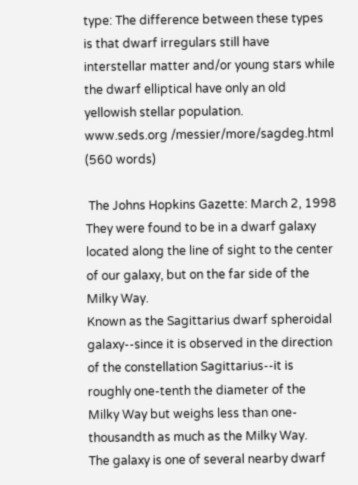type: The difference between these types is that dwarf irregulars still have interstellar matter and/or young stars while the dwarf elliptical have only an old yellowish stellar population.
www.seds.org /messier/more/sagdeg.html   (560 words)

 The Johns Hopkins Gazette: March 2, 1998
They were found to be in a dwarf galaxy located along the line of sight to the center of our galaxy, but on the far side of the Milky Way.
Known as the Sagittarius dwarf spheroidal galaxy--since it is observed in the direction of the constellation Sagittarius--it is roughly one-tenth the diameter of the Milky Way but weighs less than one-thousandth as much as the Milky Way.
The galaxy is one of several nearby dwarf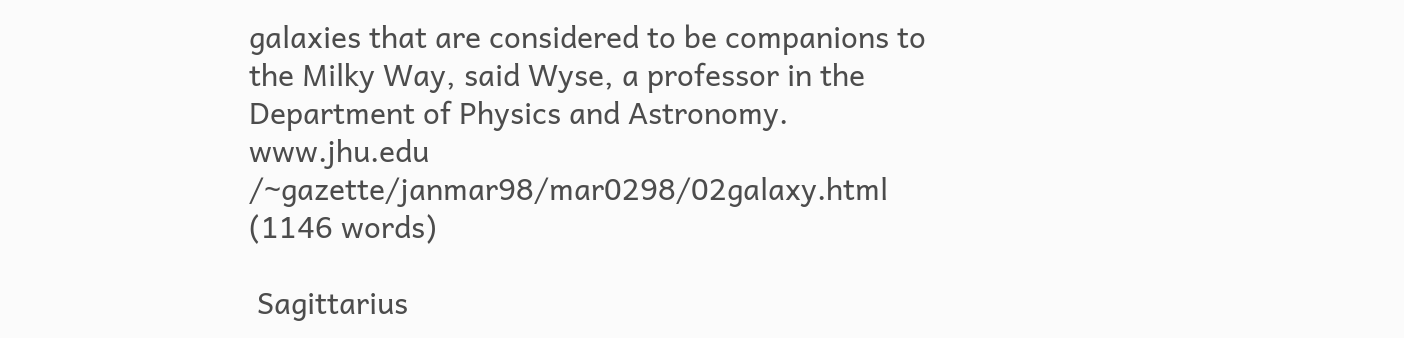galaxies that are considered to be companions to the Milky Way, said Wyse, a professor in the Department of Physics and Astronomy.
www.jhu.edu /~gazette/janmar98/mar0298/02galaxy.html   (1146 words)

 Sagittarius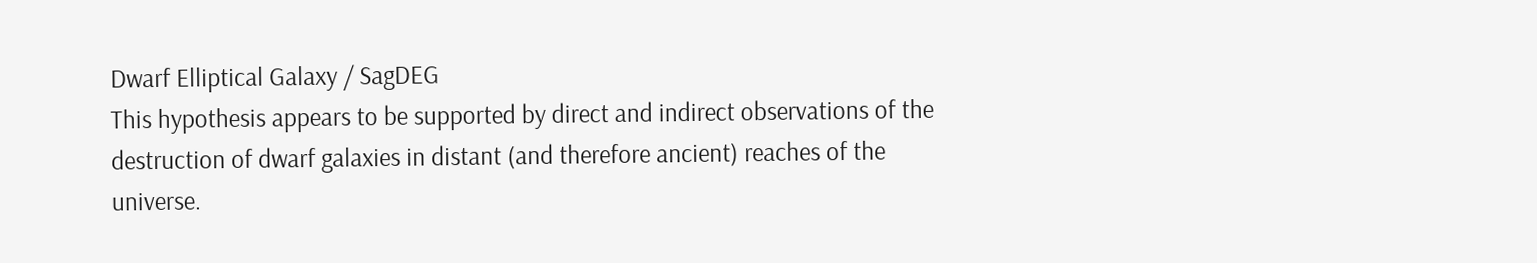Dwarf Elliptical Galaxy / SagDEG
This hypothesis appears to be supported by direct and indirect observations of the destruction of dwarf galaxies in distant (and therefore ancient) reaches of the universe.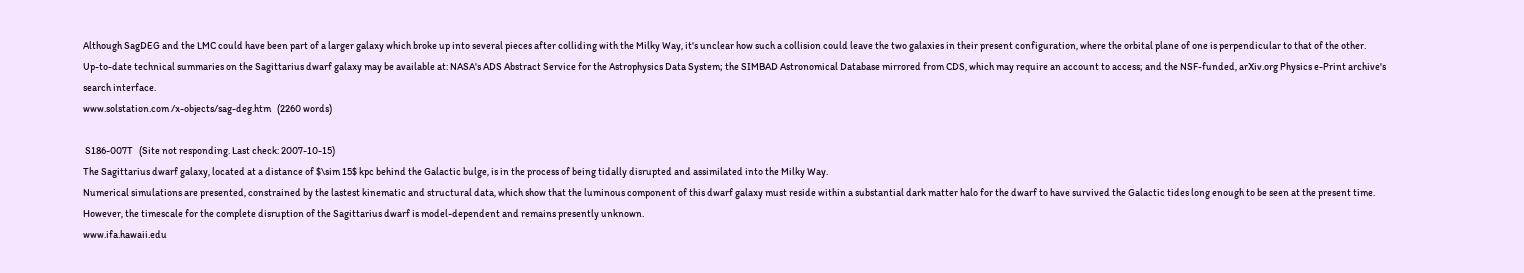Although SagDEG and the LMC could have been part of a larger galaxy which broke up into several pieces after colliding with the Milky Way, it's unclear how such a collision could leave the two galaxies in their present configuration, where the orbital plane of one is perpendicular to that of the other.
Up-to-date technical summaries on the Sagittarius dwarf galaxy may be available at: NASA's ADS Abstract Service for the Astrophysics Data System; the SIMBAD Astronomical Database mirrored from CDS, which may require an account to access; and the NSF-funded, arXiv.org Physics e-Print archive's search interface.
www.solstation.com /x-objects/sag-deg.htm   (2260 words)

 S186-007T   (Site not responding. Last check: 2007-10-15)
The Sagittarius dwarf galaxy, located at a distance of $\sim 15$ kpc behind the Galactic bulge, is in the process of being tidally disrupted and assimilated into the Milky Way.
Numerical simulations are presented, constrained by the lastest kinematic and structural data, which show that the luminous component of this dwarf galaxy must reside within a substantial dark matter halo for the dwarf to have survived the Galactic tides long enough to be seen at the present time.
However, the timescale for the complete disruption of the Sagittarius dwarf is model-dependent and remains presently unknown.
www.ifa.hawaii.edu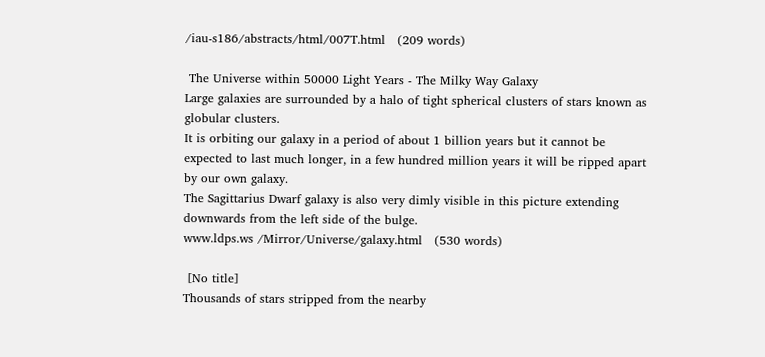/iau-s186/abstracts/html/007T.html   (209 words)

 The Universe within 50000 Light Years - The Milky Way Galaxy
Large galaxies are surrounded by a halo of tight spherical clusters of stars known as globular clusters.
It is orbiting our galaxy in a period of about 1 billion years but it cannot be expected to last much longer, in a few hundred million years it will be ripped apart by our own galaxy.
The Sagittarius Dwarf galaxy is also very dimly visible in this picture extending downwards from the left side of the bulge.
www.ldps.ws /Mirror/Universe/galaxy.html   (530 words)

 [No title]
Thousands of stars stripped from the nearby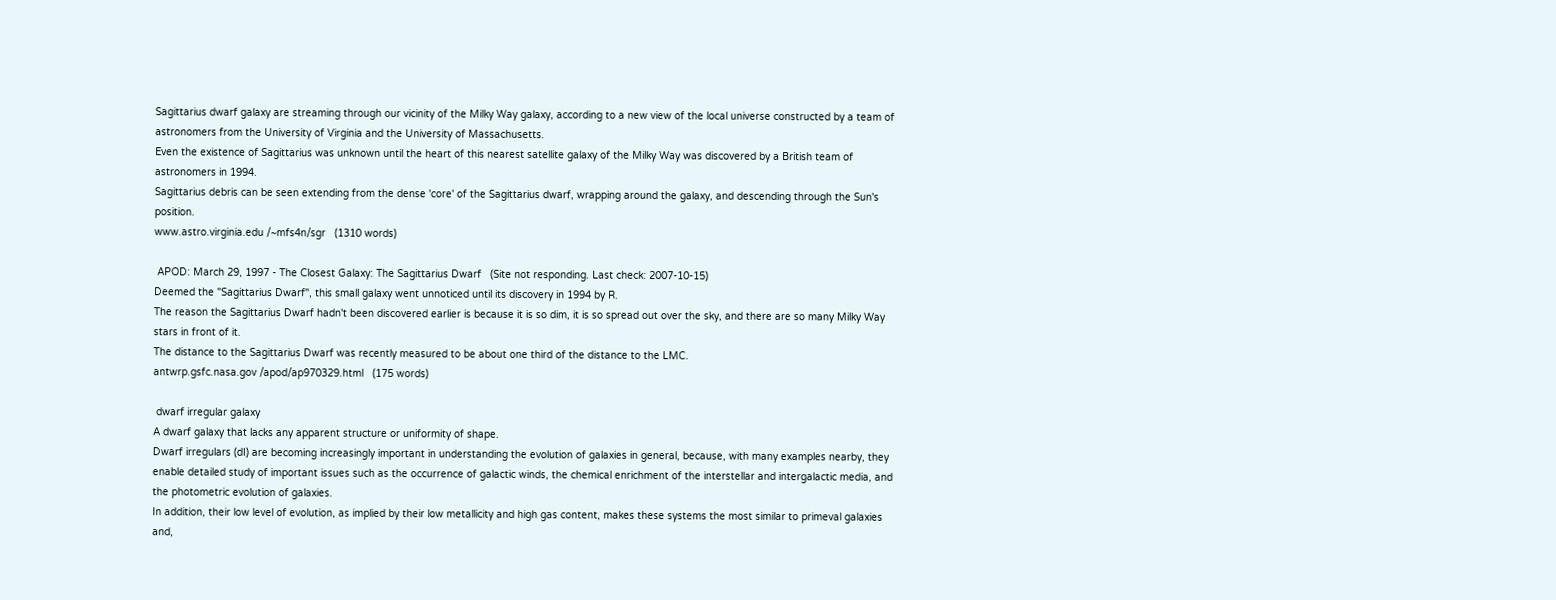Sagittarius dwarf galaxy are streaming through our vicinity of the Milky Way galaxy, according to a new view of the local universe constructed by a team of astronomers from the University of Virginia and the University of Massachusetts.
Even the existence of Sagittarius was unknown until the heart of this nearest satellite galaxy of the Milky Way was discovered by a British team of astronomers in 1994.
Sagittarius debris can be seen extending from the dense 'core' of the Sagittarius dwarf, wrapping around the galaxy, and descending through the Sun's position.
www.astro.virginia.edu /~mfs4n/sgr   (1310 words)

 APOD: March 29, 1997 - The Closest Galaxy: The Sagittarius Dwarf   (Site not responding. Last check: 2007-10-15)
Deemed the "Sagittarius Dwarf", this small galaxy went unnoticed until its discovery in 1994 by R.
The reason the Sagittarius Dwarf hadn't been discovered earlier is because it is so dim, it is so spread out over the sky, and there are so many Milky Way stars in front of it.
The distance to the Sagittarius Dwarf was recently measured to be about one third of the distance to the LMC.
antwrp.gsfc.nasa.gov /apod/ap970329.html   (175 words)

 dwarf irregular galaxy
A dwarf galaxy that lacks any apparent structure or uniformity of shape.
Dwarf irregulars (dI) are becoming increasingly important in understanding the evolution of galaxies in general, because, with many examples nearby, they enable detailed study of important issues such as the occurrence of galactic winds, the chemical enrichment of the interstellar and intergalactic media, and the photometric evolution of galaxies.
In addition, their low level of evolution, as implied by their low metallicity and high gas content, makes these systems the most similar to primeval galaxies and,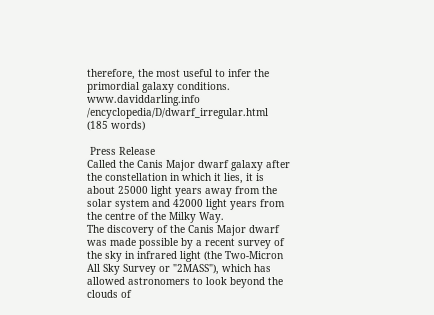therefore, the most useful to infer the primordial galaxy conditions.
www.daviddarling.info /encyclopedia/D/dwarf_irregular.html   (185 words)

 Press Release
Called the Canis Major dwarf galaxy after the constellation in which it lies, it is about 25000 light years away from the solar system and 42000 light years from the centre of the Milky Way.
The discovery of the Canis Major dwarf was made possible by a recent survey of the sky in infrared light (the Two-Micron All Sky Survey or "2MASS"), which has allowed astronomers to look beyond the clouds of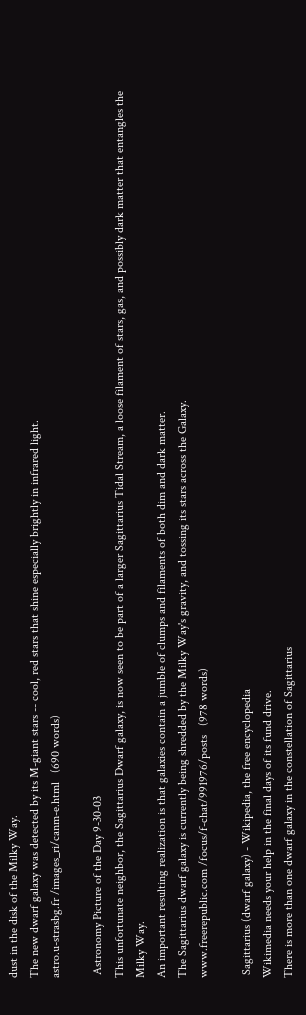dust in the disk of the Milky Way.
The new dwarf galaxy was detected by its M-giant stars -- cool, red stars that shine especially brightly in infrared light.
astro.u-strasbg.fr /images_ri/canm-e.html   (690 words)

 Astronomy Picture of the Day 9-30-03
This unfortunate neighbor, the Sagittarius Dwarf galaxy, is now seen to be part of a larger Sagittarius Tidal Stream, a loose filament of stars, gas, and possibly dark matter that entangles the Milky Way.
An important resulting realization is that galaxies contain a jumble of clumps and filaments of both dim and dark matter.
The Sagittarius dwarf galaxy is currently being shredded by the Milky Way's gravity, and tossing its stars across the Galaxy.
www.freerepublic.com /focus/f-chat/991976/posts   (978 words)

 Sagittarius (dwarf galaxy) - Wikipedia, the free encyclopedia
Wikimedia needs your help in the final days of its fund drive.
There is more than one dwarf galaxy in the constellation of Sagittarius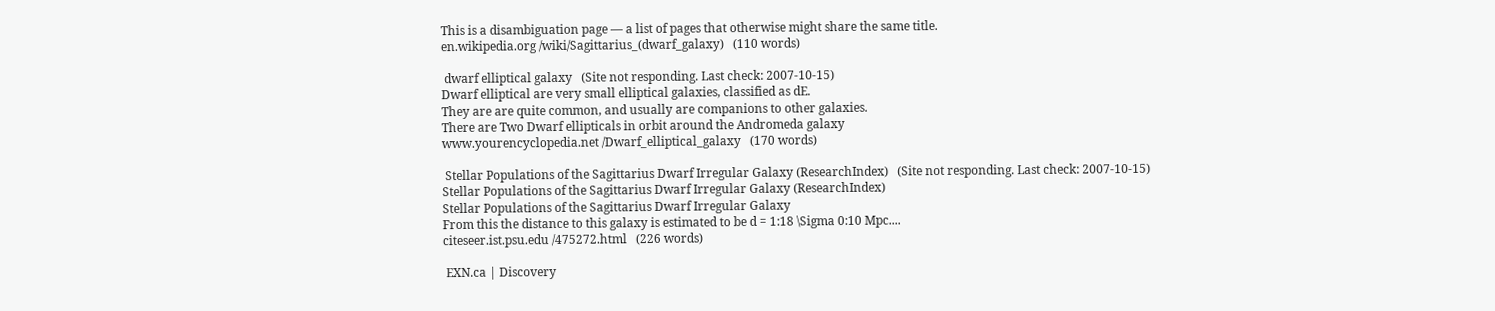This is a disambiguation page — a list of pages that otherwise might share the same title.
en.wikipedia.org /wiki/Sagittarius_(dwarf_galaxy)   (110 words)

 dwarf elliptical galaxy   (Site not responding. Last check: 2007-10-15)
Dwarf elliptical are very small elliptical galaxies, classified as dE.
They are are quite common, and usually are companions to other galaxies.
There are Two Dwarf ellipticals in orbit around the Andromeda galaxy
www.yourencyclopedia.net /Dwarf_elliptical_galaxy   (170 words)

 Stellar Populations of the Sagittarius Dwarf Irregular Galaxy (ResearchIndex)   (Site not responding. Last check: 2007-10-15)
Stellar Populations of the Sagittarius Dwarf Irregular Galaxy (ResearchIndex)
Stellar Populations of the Sagittarius Dwarf Irregular Galaxy
From this the distance to this galaxy is estimated to be d = 1:18 \Sigma 0:10 Mpc....
citeseer.ist.psu.edu /475272.html   (226 words)

 EXN.ca | Discovery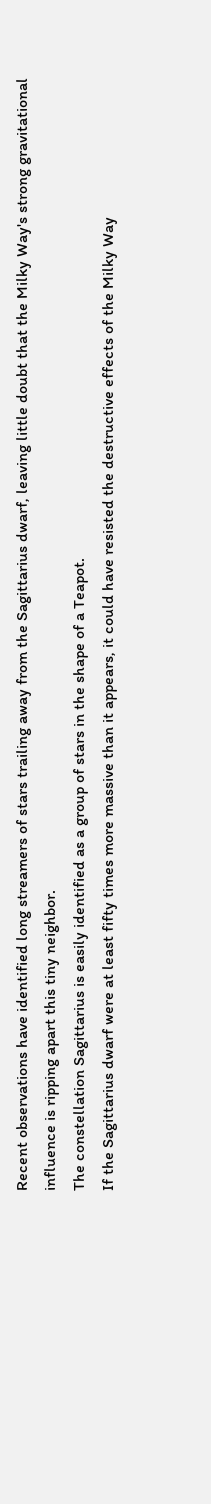Recent observations have identified long streamers of stars trailing away from the Sagittarius dwarf, leaving little doubt that the Milky Way's strong gravitational influence is ripping apart this tiny neighbor.
The constellation Sagittarius is easily identified as a group of stars in the shape of a Teapot.
If the Sagittarius dwarf were at least fifty times more massive than it appears, it could have resisted the destructive effects of the Milky Way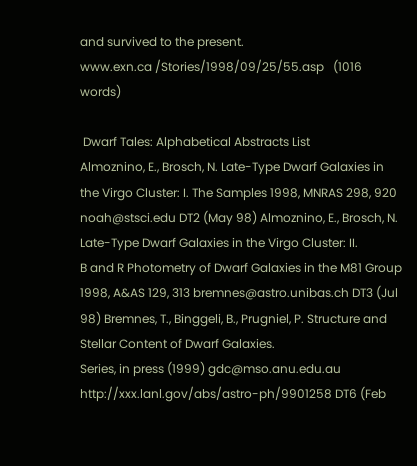and survived to the present.
www.exn.ca /Stories/1998/09/25/55.asp   (1016 words)

 Dwarf Tales: Alphabetical Abstracts List
Almoznino, E., Brosch, N. Late-Type Dwarf Galaxies in the Virgo Cluster: I. The Samples 1998, MNRAS 298, 920 noah@stsci.edu DT2 (May 98) Almoznino, E., Brosch, N. Late-Type Dwarf Galaxies in the Virgo Cluster: II.
B and R Photometry of Dwarf Galaxies in the M81 Group 1998, A&AS 129, 313 bremnes@astro.unibas.ch DT3 (Jul 98) Bremnes, T., Binggeli, B., Prugniel, P. Structure and Stellar Content of Dwarf Galaxies.
Series, in press (1999) gdc@mso.anu.edu.au http://xxx.lanl.gov/abs/astro-ph/9901258 DT6 (Feb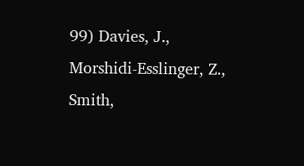99) Davies, J., Morshidi-Esslinger, Z., Smith,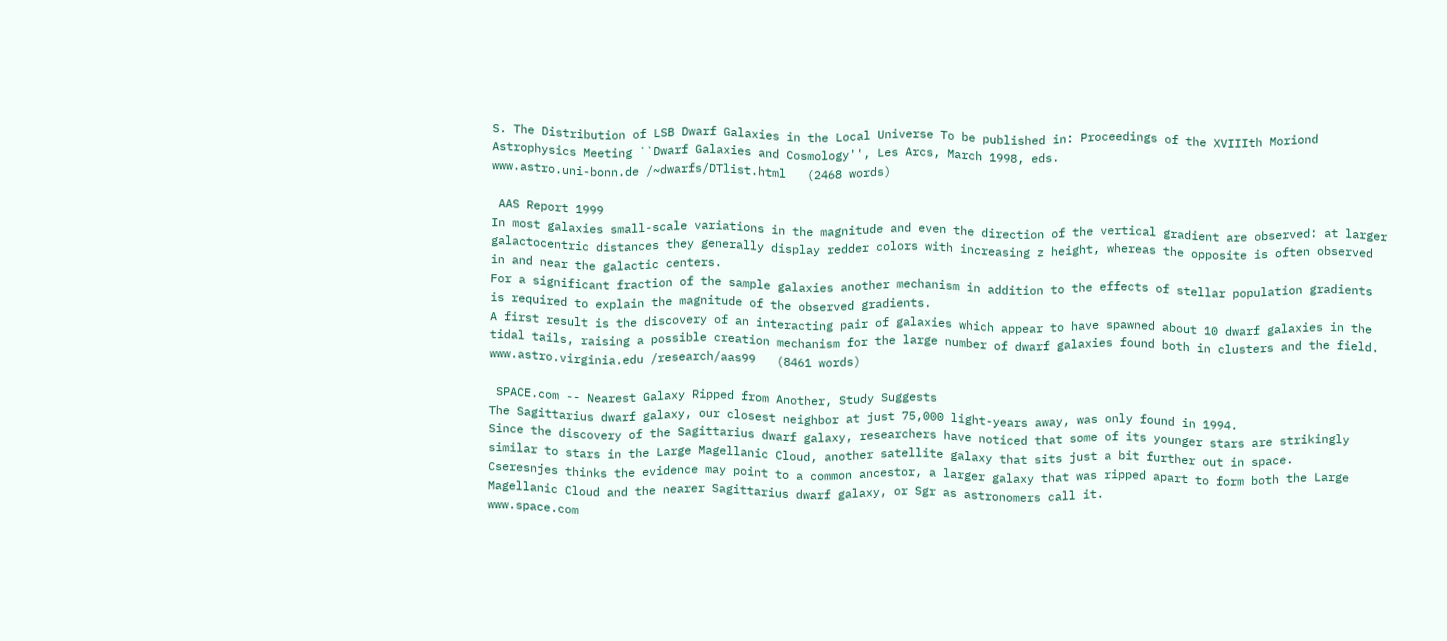S. The Distribution of LSB Dwarf Galaxies in the Local Universe To be published in: Proceedings of the XVIIIth Moriond Astrophysics Meeting ``Dwarf Galaxies and Cosmology'', Les Arcs, March 1998, eds.
www.astro.uni-bonn.de /~dwarfs/DTlist.html   (2468 words)

 AAS Report 1999
In most galaxies small-scale variations in the magnitude and even the direction of the vertical gradient are observed: at larger galactocentric distances they generally display redder colors with increasing z height, whereas the opposite is often observed in and near the galactic centers.
For a significant fraction of the sample galaxies another mechanism in addition to the effects of stellar population gradients is required to explain the magnitude of the observed gradients.
A first result is the discovery of an interacting pair of galaxies which appear to have spawned about 10 dwarf galaxies in the tidal tails, raising a possible creation mechanism for the large number of dwarf galaxies found both in clusters and the field.
www.astro.virginia.edu /research/aas99   (8461 words)

 SPACE.com -- Nearest Galaxy Ripped from Another, Study Suggests
The Sagittarius dwarf galaxy, our closest neighbor at just 75,000 light-years away, was only found in 1994.
Since the discovery of the Sagittarius dwarf galaxy, researchers have noticed that some of its younger stars are strikingly similar to stars in the Large Magellanic Cloud, another satellite galaxy that sits just a bit further out in space.
Cseresnjes thinks the evidence may point to a common ancestor, a larger galaxy that was ripped apart to form both the Large Magellanic Cloud and the nearer Sagittarius dwarf galaxy, or Sgr as astronomers call it.
www.space.com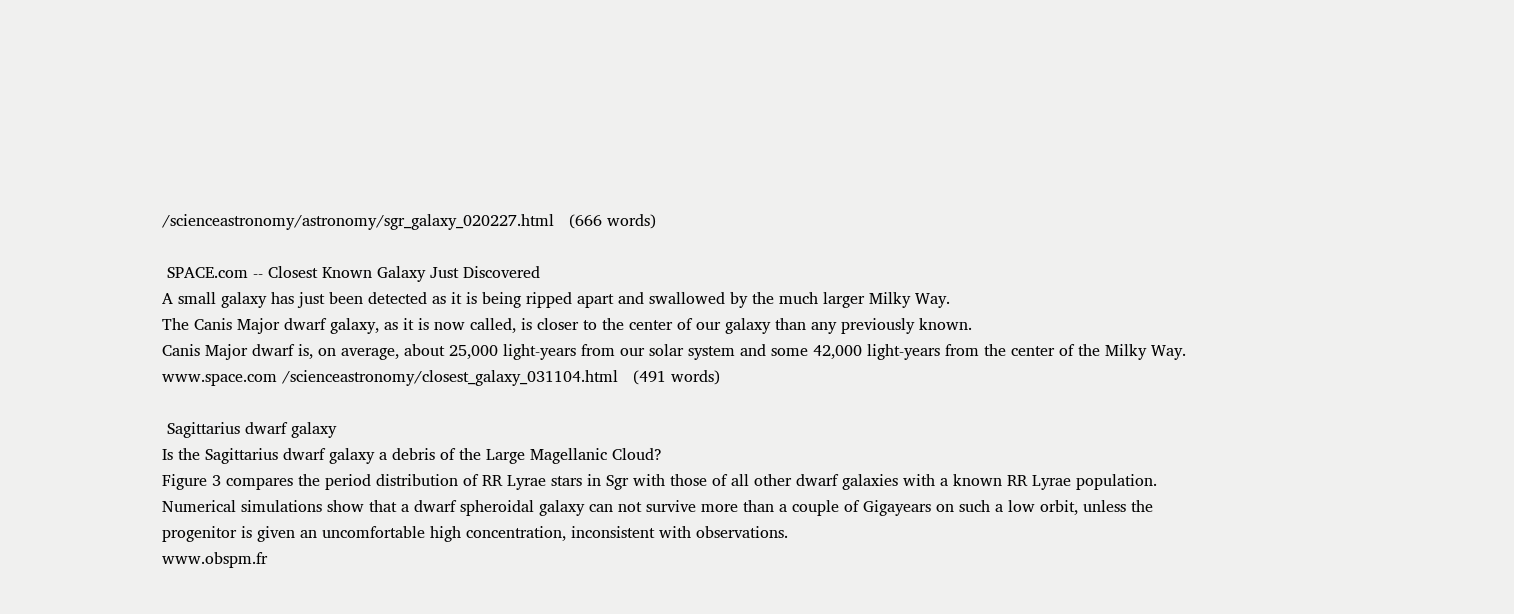/scienceastronomy/astronomy/sgr_galaxy_020227.html   (666 words)

 SPACE.com -- Closest Known Galaxy Just Discovered
A small galaxy has just been detected as it is being ripped apart and swallowed by the much larger Milky Way.
The Canis Major dwarf galaxy, as it is now called, is closer to the center of our galaxy than any previously known.
Canis Major dwarf is, on average, about 25,000 light-years from our solar system and some 42,000 light-years from the center of the Milky Way.
www.space.com /scienceastronomy/closest_galaxy_031104.html   (491 words)

 Sagittarius dwarf galaxy
Is the Sagittarius dwarf galaxy a debris of the Large Magellanic Cloud?
Figure 3 compares the period distribution of RR Lyrae stars in Sgr with those of all other dwarf galaxies with a known RR Lyrae population.
Numerical simulations show that a dwarf spheroidal galaxy can not survive more than a couple of Gigayears on such a low orbit, unless the progenitor is given an uncomfortable high concentration, inconsistent with observations.
www.obspm.fr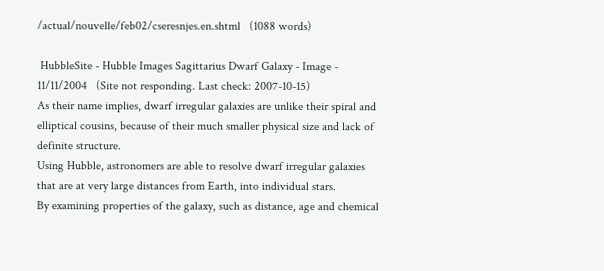/actual/nouvelle/feb02/cseresnjes.en.shtml   (1088 words)

 HubbleSite - Hubble Images Sagittarius Dwarf Galaxy - Image - 11/11/2004   (Site not responding. Last check: 2007-10-15)
As their name implies, dwarf irregular galaxies are unlike their spiral and elliptical cousins, because of their much smaller physical size and lack of definite structure.
Using Hubble, astronomers are able to resolve dwarf irregular galaxies that are at very large distances from Earth, into individual stars.
By examining properties of the galaxy, such as distance, age and chemical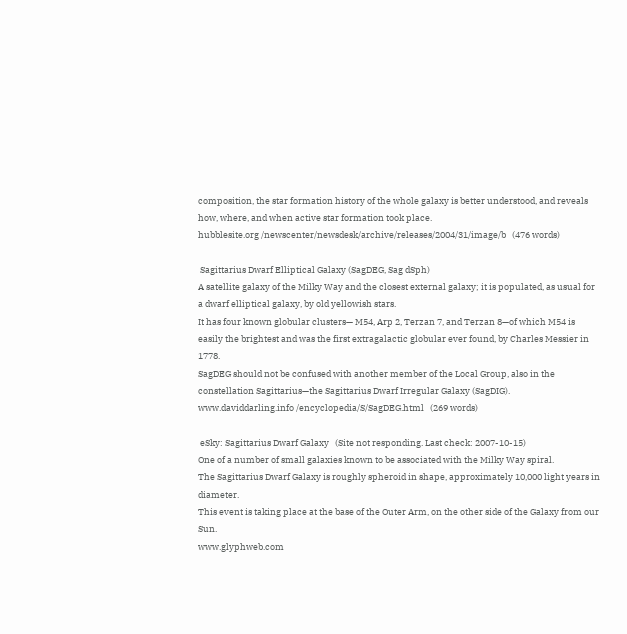composition, the star formation history of the whole galaxy is better understood, and reveals how, where, and when active star formation took place.
hubblesite.org /newscenter/newsdesk/archive/releases/2004/31/image/b   (476 words)

 Sagittarius Dwarf Elliptical Galaxy (SagDEG, Sag dSph)
A satellite galaxy of the Milky Way and the closest external galaxy; it is populated, as usual for a dwarf elliptical galaxy, by old yellowish stars.
It has four known globular clusters— M54, Arp 2, Terzan 7, and Terzan 8—of which M54 is easily the brightest and was the first extragalactic globular ever found, by Charles Messier in 1778.
SagDEG should not be confused with another member of the Local Group, also in the constellation Sagittarius—the Sagittarius Dwarf Irregular Galaxy (SagDIG).
www.daviddarling.info /encyclopedia/S/SagDEG.html   (269 words)

 eSky: Sagittarius Dwarf Galaxy   (Site not responding. Last check: 2007-10-15)
One of a number of small galaxies known to be associated with the Milky Way spiral.
The Sagittarius Dwarf Galaxy is roughly spheroid in shape, approximately 10,000 light years in diameter.
This event is taking place at the base of the Outer Arm, on the other side of the Galaxy from our Sun.
www.glyphweb.com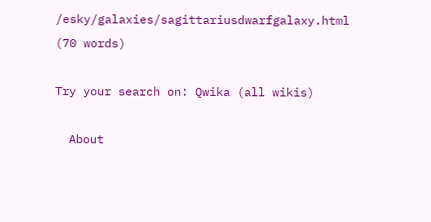/esky/galaxies/sagittariusdwarfgalaxy.html   (70 words)

Try your search on: Qwika (all wikis)

  About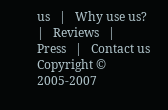us   |   Why use us?   |   Reviews   |   Press   |   Contact us
Copyright © 2005-2007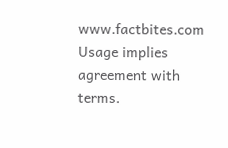www.factbites.com Usage implies agreement with terms.